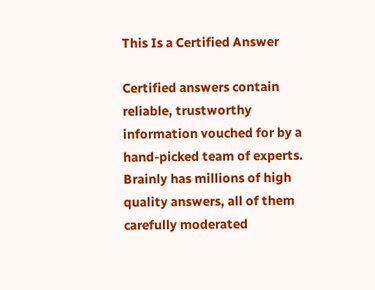This Is a Certified Answer

Certified answers contain reliable, trustworthy information vouched for by a hand-picked team of experts. Brainly has millions of high quality answers, all of them carefully moderated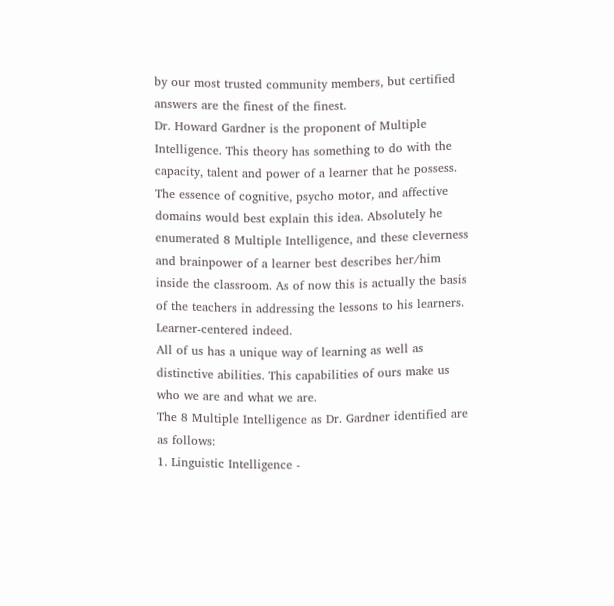by our most trusted community members, but certified answers are the finest of the finest.
Dr. Howard Gardner is the proponent of Multiple Intelligence. This theory has something to do with the capacity, talent and power of a learner that he possess. The essence of cognitive, psycho motor, and affective domains would best explain this idea. Absolutely he enumerated 8 Multiple Intelligence, and these cleverness and brainpower of a learner best describes her/him inside the classroom. As of now this is actually the basis of the teachers in addressing the lessons to his learners. Learner-centered indeed.
All of us has a unique way of learning as well as distinctive abilities. This capabilities of ours make us who we are and what we are.
The 8 Multiple Intelligence as Dr. Gardner identified are as follows:
1. Linguistic Intelligence -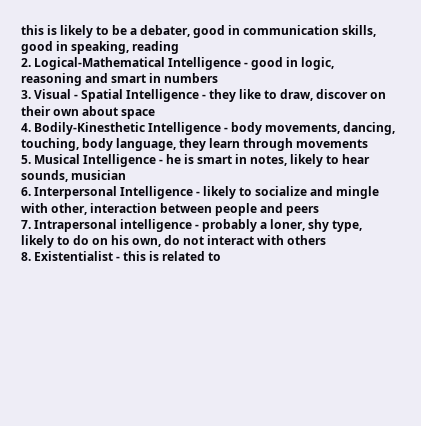this is likely to be a debater, good in communication skills, good in speaking, reading
2. Logical-Mathematical Intelligence - good in logic, reasoning and smart in numbers
3. Visual - Spatial Intelligence - they like to draw, discover on their own about space
4. Bodily-Kinesthetic Intelligence - body movements, dancing, touching, body language, they learn through movements
5. Musical Intelligence - he is smart in notes, likely to hear sounds, musician
6. Interpersonal Intelligence - likely to socialize and mingle with other, interaction between people and peers
7. Intrapersonal intelligence - probably a loner, shy type, likely to do on his own, do not interact with others
8. Existentialist - this is related to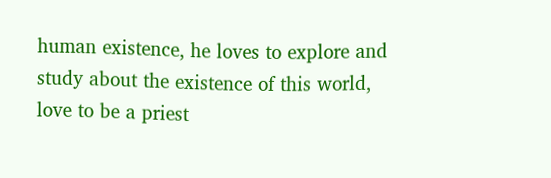human existence, he loves to explore and study about the existence of this world, love to be a priest